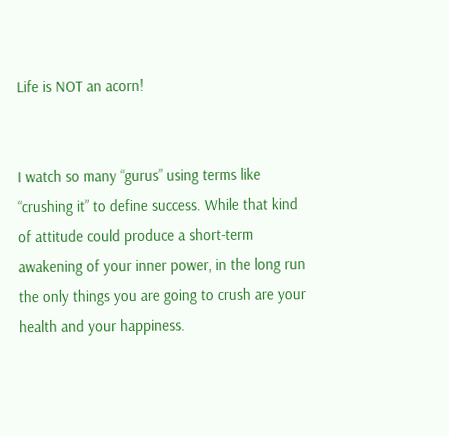Life is NOT an acorn!


I watch so many “gurus” using terms like “crushing it” to define success. While that kind of attitude could produce a short-term awakening of your inner power, in the long run the only things you are going to crush are your health and your happiness.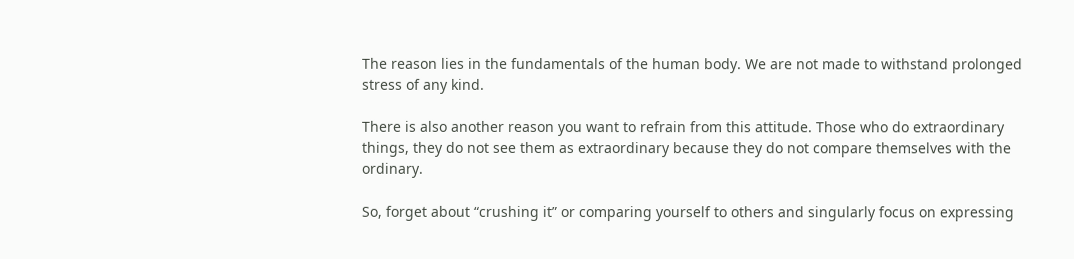The reason lies in the fundamentals of the human body. We are not made to withstand prolonged stress of any kind.

There is also another reason you want to refrain from this attitude. Those who do extraordinary things, they do not see them as extraordinary because they do not compare themselves with the ordinary.

So, forget about “crushing it” or comparing yourself to others and singularly focus on expressing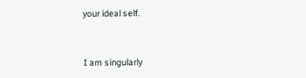your ideal self.


I am singularly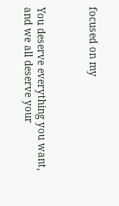focused on my



You deserve everything you want,
and we all deserve your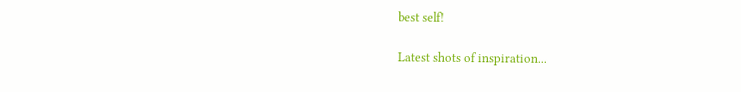best self!

Latest shots of inspiration...